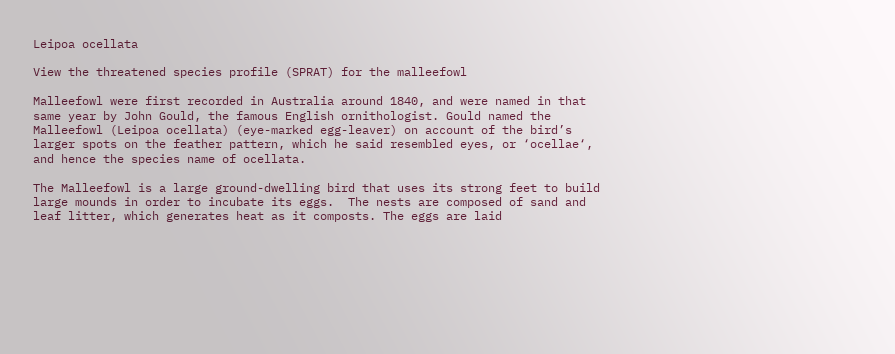Leipoa ocellata

View the threatened species profile (SPRAT) for the malleefowl

Malleefowl were first recorded in Australia around 1840, and were named in that same year by John Gould, the famous English ornithologist. Gould named the Malleefowl (Leipoa ocellata) (eye-marked egg-leaver) on account of the bird’s larger spots on the feather pattern, which he said resembled eyes, or ‘ocellae‘, and hence the species name of ocellata.

The Malleefowl is a large ground-dwelling bird that uses its strong feet to build large mounds in order to incubate its eggs.  The nests are composed of sand and leaf litter, which generates heat as it composts. The eggs are laid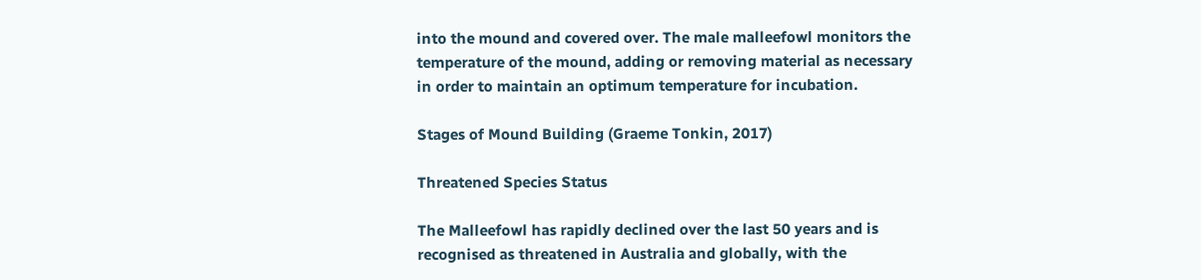into the mound and covered over. The male malleefowl monitors the temperature of the mound, adding or removing material as necessary in order to maintain an optimum temperature for incubation.

Stages of Mound Building (Graeme Tonkin, 2017)

Threatened Species Status

The Malleefowl has rapidly declined over the last 50 years and is recognised as threatened in Australia and globally, with the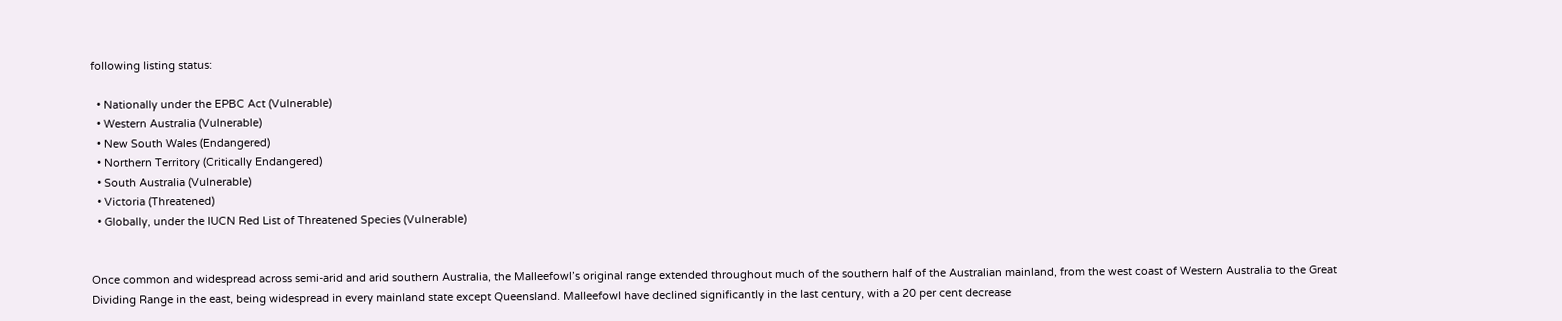following listing status:

  • Nationally under the EPBC Act (Vulnerable)
  • Western Australia (Vulnerable)
  • New South Wales (Endangered)
  • Northern Territory (Critically Endangered)
  • South Australia (Vulnerable)
  • Victoria (Threatened)
  • Globally, under the IUCN Red List of Threatened Species (Vulnerable)


Once common and widespread across semi-arid and arid southern Australia, the Malleefowl’s original range extended throughout much of the southern half of the Australian mainland, from the west coast of Western Australia to the Great Dividing Range in the east, being widespread in every mainland state except Queensland. Malleefowl have declined significantly in the last century, with a 20 per cent decrease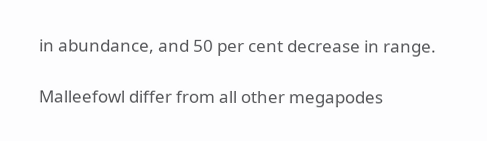in abundance, and 50 per cent decrease in range.

Malleefowl differ from all other megapodes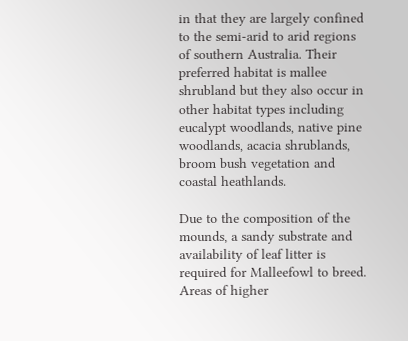in that they are largely confined to the semi-arid to arid regions of southern Australia. Their preferred habitat is mallee shrubland but they also occur in other habitat types including eucalypt woodlands, native pine woodlands, acacia shrublands, broom bush vegetation and coastal heathlands.

Due to the composition of the mounds, a sandy substrate and availability of leaf litter is required for Malleefowl to breed. Areas of higher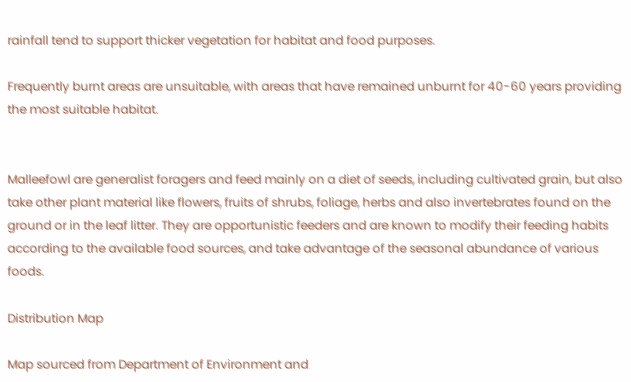rainfall tend to support thicker vegetation for habitat and food purposes.

Frequently burnt areas are unsuitable, with areas that have remained unburnt for 40-60 years providing the most suitable habitat.


Malleefowl are generalist foragers and feed mainly on a diet of seeds, including cultivated grain, but also take other plant material like flowers, fruits of shrubs, foliage, herbs and also invertebrates found on the ground or in the leaf litter. They are opportunistic feeders and are known to modify their feeding habits according to the available food sources, and take advantage of the seasonal abundance of various foods.

Distribution Map

Map sourced from Department of Environment and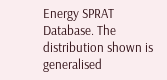Energy SPRAT Database. The distribution shown is generalised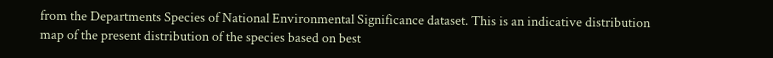from the Departments Species of National Environmental Significance dataset. This is an indicative distribution map of the present distribution of the species based on best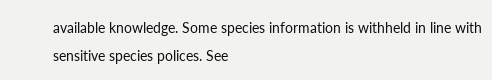available knowledge. Some species information is withheld in line with sensitive species polices. See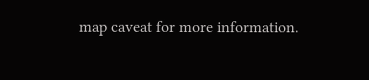map caveat for more information.